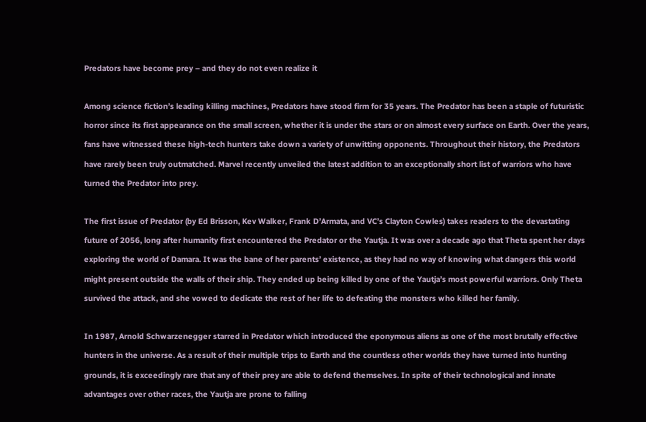Predators have become prey – and they do not even realize it

Among science fiction’s leading killing machines, Predators have stood firm for 35 years. The Predator has been a staple of futuristic horror since its first appearance on the small screen, whether it is under the stars or on almost every surface on Earth. Over the years, fans have witnessed these high-tech hunters take down a variety of unwitting opponents. Throughout their history, the Predators have rarely been truly outmatched. Marvel recently unveiled the latest addition to an exceptionally short list of warriors who have turned the Predator into prey.

The first issue of Predator (by Ed Brisson, Kev Walker, Frank D’Armata, and VC’s Clayton Cowles) takes readers to the devastating future of 2056, long after humanity first encountered the Predator or the Yautja. It was over a decade ago that Theta spent her days exploring the world of Damara. It was the bane of her parents’ existence, as they had no way of knowing what dangers this world might present outside the walls of their ship. They ended up being killed by one of the Yautja’s most powerful warriors. Only Theta survived the attack, and she vowed to dedicate the rest of her life to defeating the monsters who killed her family.

In 1987, Arnold Schwarzenegger starred in Predator which introduced the eponymous aliens as one of the most brutally effective hunters in the universe. As a result of their multiple trips to Earth and the countless other worlds they have turned into hunting grounds, it is exceedingly rare that any of their prey are able to defend themselves. In spite of their technological and innate advantages over other races, the Yautja are prone to falling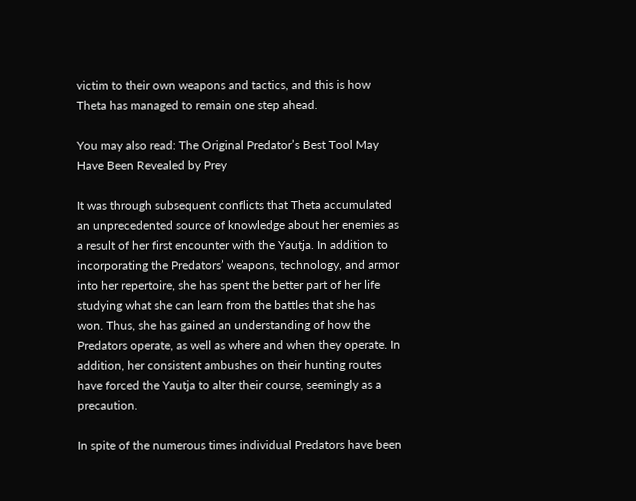victim to their own weapons and tactics, and this is how Theta has managed to remain one step ahead.

You may also read: The Original Predator’s Best Tool May Have Been Revealed by Prey

It was through subsequent conflicts that Theta accumulated an unprecedented source of knowledge about her enemies as a result of her first encounter with the Yautja. In addition to incorporating the Predators’ weapons, technology, and armor into her repertoire, she has spent the better part of her life studying what she can learn from the battles that she has won. Thus, she has gained an understanding of how the Predators operate, as well as where and when they operate. In addition, her consistent ambushes on their hunting routes have forced the Yautja to alter their course, seemingly as a precaution.

In spite of the numerous times individual Predators have been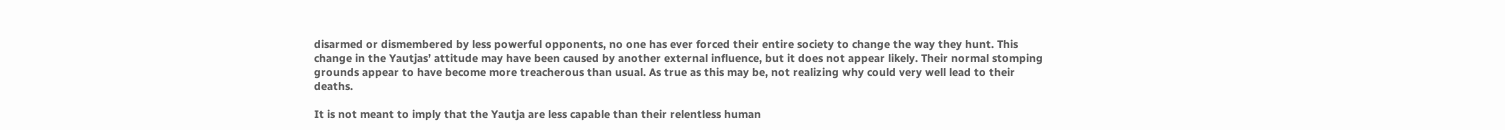disarmed or dismembered by less powerful opponents, no one has ever forced their entire society to change the way they hunt. This change in the Yautjas’ attitude may have been caused by another external influence, but it does not appear likely. Their normal stomping grounds appear to have become more treacherous than usual. As true as this may be, not realizing why could very well lead to their deaths.

It is not meant to imply that the Yautja are less capable than their relentless human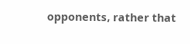opponents, rather that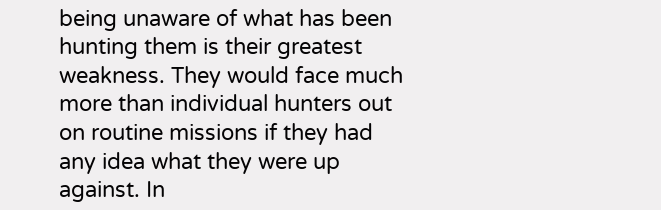being unaware of what has been hunting them is their greatest weakness. They would face much more than individual hunters out on routine missions if they had any idea what they were up against. In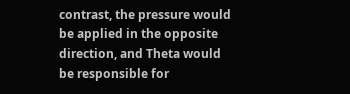contrast, the pressure would be applied in the opposite direction, and Theta would be responsible for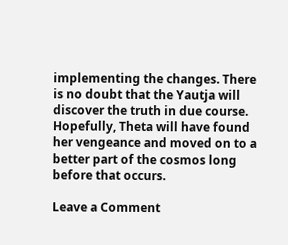implementing the changes. There is no doubt that the Yautja will discover the truth in due course. Hopefully, Theta will have found her vengeance and moved on to a better part of the cosmos long before that occurs.

Leave a Comment